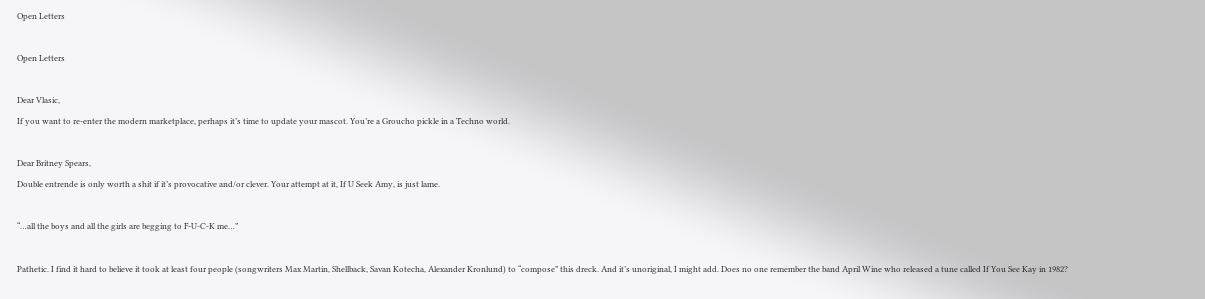Open Letters

Open Letters

Dear Vlasic,
If you want to re-enter the modern marketplace, perhaps it’s time to update your mascot. You’re a Groucho pickle in a Techno world.

Dear Britney Spears,
Double entrende is only worth a shit if it’s provocative and/or clever. Your attempt at it, If U Seek Amy, is just lame.

“…all the boys and all the girls are begging to F-U-C-K me…”

Pathetic. I find it hard to believe it took at least four people (songwriters Max Martin, Shellback, Savan Kotecha, Alexander Kronlund) to “compose” this dreck. And it’s unoriginal, I might add. Does no one remember the band April Wine who released a tune called If You See Kay in 1982?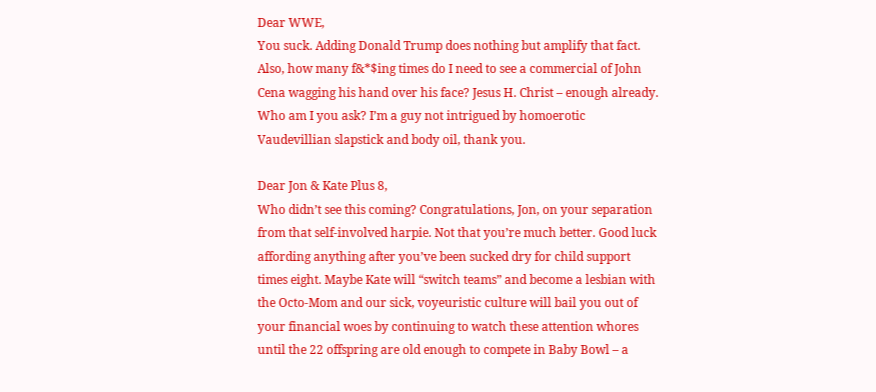Dear WWE,
You suck. Adding Donald Trump does nothing but amplify that fact. Also, how many f&*$ing times do I need to see a commercial of John Cena wagging his hand over his face? Jesus H. Christ – enough already. Who am I you ask? I’m a guy not intrigued by homoerotic Vaudevillian slapstick and body oil, thank you.

Dear Jon & Kate Plus 8,
Who didn’t see this coming? Congratulations, Jon, on your separation from that self-involved harpie. Not that you’re much better. Good luck affording anything after you’ve been sucked dry for child support times eight. Maybe Kate will “switch teams” and become a lesbian with the Octo-Mom and our sick, voyeuristic culture will bail you out of your financial woes by continuing to watch these attention whores until the 22 offspring are old enough to compete in Baby Bowl – a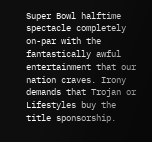Super Bowl halftime spectacle completely on-par with the fantastically awful entertainment that our nation craves. Irony demands that Trojan or Lifestyles buy the title sponsorship.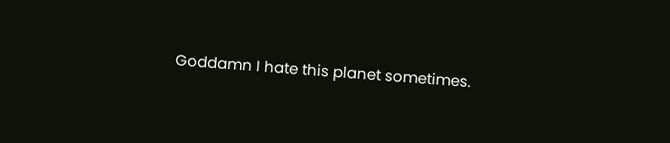Goddamn I hate this planet sometimes.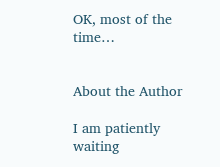OK, most of the time…


About the Author

I am patiently waiting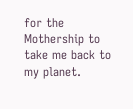for the Mothership to take me back to my planet.